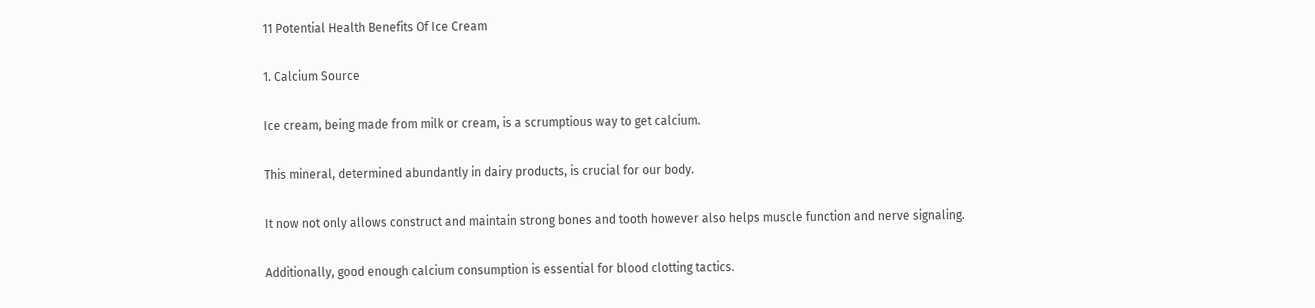11 Potential Health Benefits Of Ice Cream

1. Calcium Source

Ice cream, being made from milk or cream, is a scrumptious way to get calcium.

This mineral, determined abundantly in dairy products, is crucial for our body.

It now not only allows construct and maintain strong bones and tooth however also helps muscle function and nerve signaling.

Additionally, good enough calcium consumption is essential for blood clotting tactics.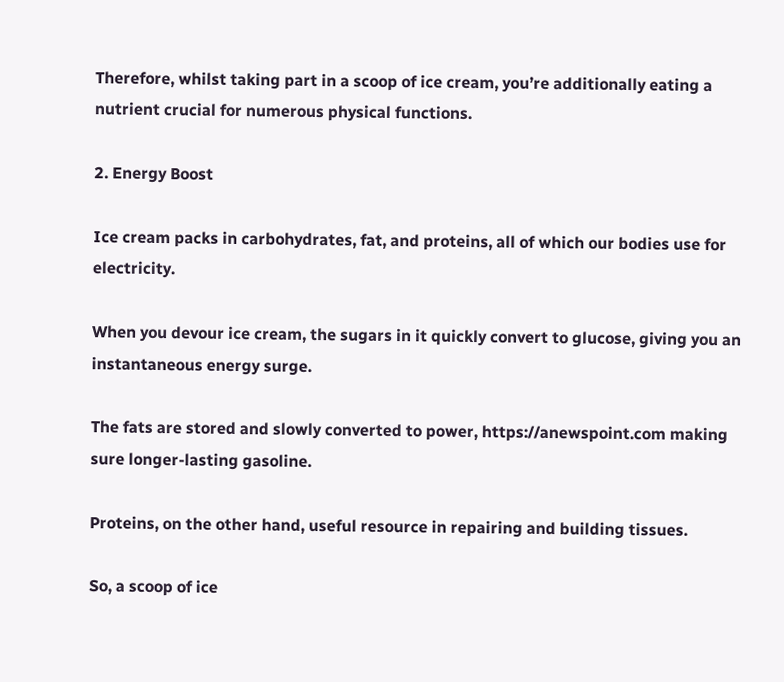Therefore, whilst taking part in a scoop of ice cream, you’re additionally eating a nutrient crucial for numerous physical functions.

2. Energy Boost

Ice cream packs in carbohydrates, fat, and proteins, all of which our bodies use for electricity.

When you devour ice cream, the sugars in it quickly convert to glucose, giving you an instantaneous energy surge.

The fats are stored and slowly converted to power, https://anewspoint.com making sure longer-lasting gasoline.

Proteins, on the other hand, useful resource in repairing and building tissues.

So, a scoop of ice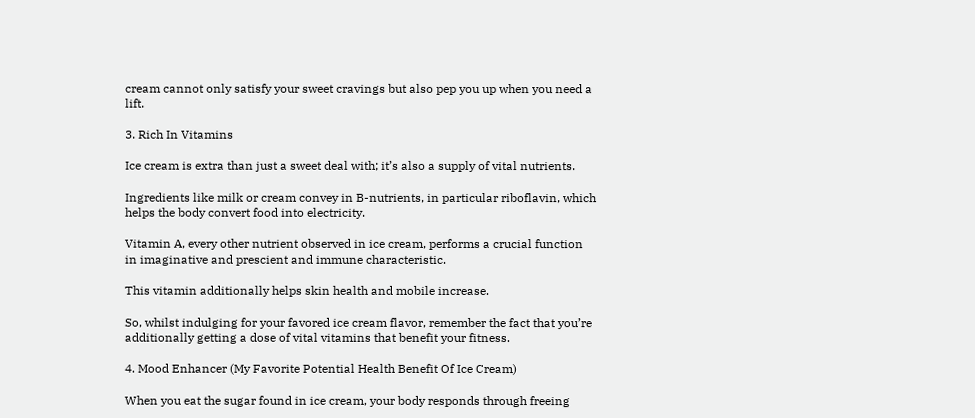cream cannot only satisfy your sweet cravings but also pep you up when you need a lift.

3. Rich In Vitamins

Ice cream is extra than just a sweet deal with; it’s also a supply of vital nutrients.

Ingredients like milk or cream convey in B-nutrients, in particular riboflavin, which helps the body convert food into electricity.

Vitamin A, every other nutrient observed in ice cream, performs a crucial function in imaginative and prescient and immune characteristic.

This vitamin additionally helps skin health and mobile increase.

So, whilst indulging for your favored ice cream flavor, remember the fact that you’re additionally getting a dose of vital vitamins that benefit your fitness.

4. Mood Enhancer (My Favorite Potential Health Benefit Of Ice Cream)

When you eat the sugar found in ice cream, your body responds through freeing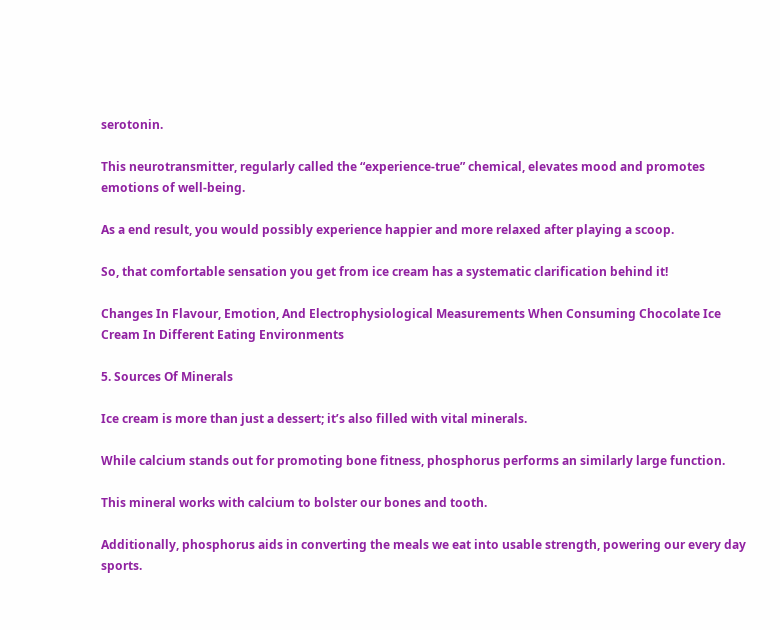serotonin.

This neurotransmitter, regularly called the “experience-true” chemical, elevates mood and promotes emotions of well-being.

As a end result, you would possibly experience happier and more relaxed after playing a scoop.

So, that comfortable sensation you get from ice cream has a systematic clarification behind it!

Changes In Flavour, Emotion, And Electrophysiological Measurements When Consuming Chocolate Ice Cream In Different Eating Environments

5. Sources Of Minerals

Ice cream is more than just a dessert; it’s also filled with vital minerals.

While calcium stands out for promoting bone fitness, phosphorus performs an similarly large function.

This mineral works with calcium to bolster our bones and tooth.

Additionally, phosphorus aids in converting the meals we eat into usable strength, powering our every day sports.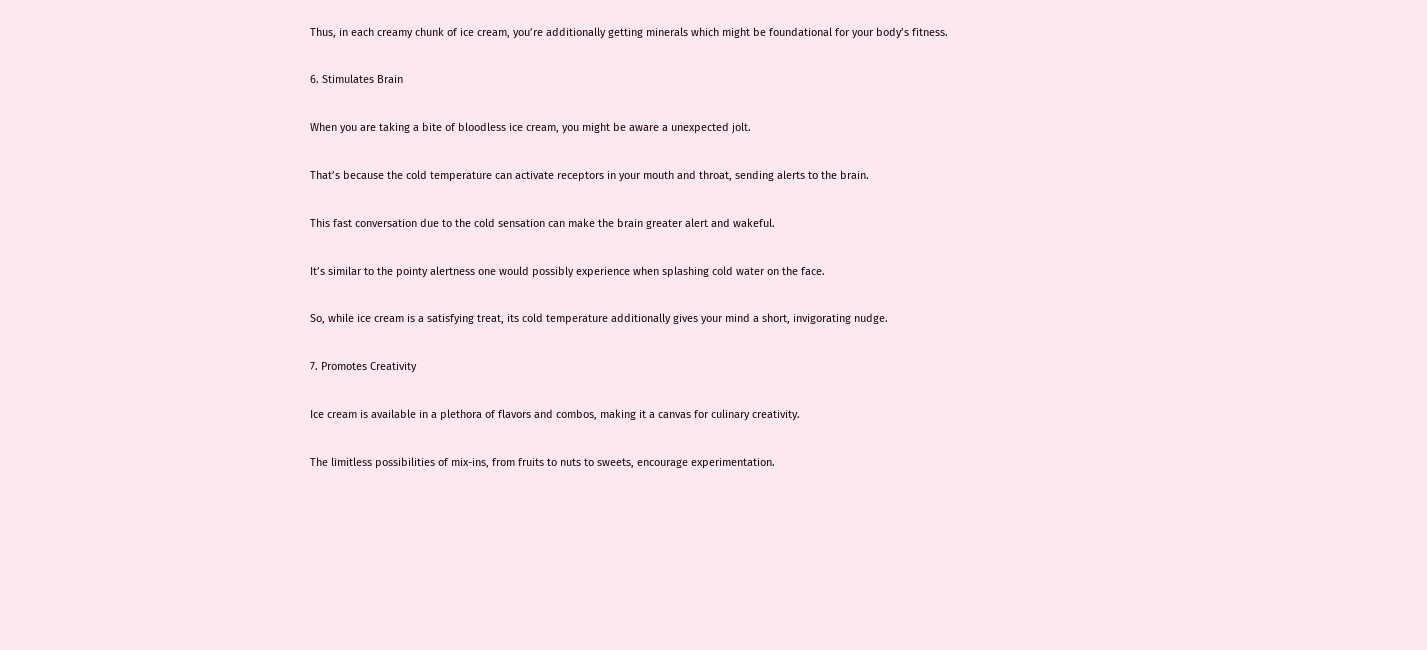Thus, in each creamy chunk of ice cream, you’re additionally getting minerals which might be foundational for your body’s fitness.

6. Stimulates Brain

When you are taking a bite of bloodless ice cream, you might be aware a unexpected jolt.

That’s because the cold temperature can activate receptors in your mouth and throat, sending alerts to the brain.

This fast conversation due to the cold sensation can make the brain greater alert and wakeful.

It’s similar to the pointy alertness one would possibly experience when splashing cold water on the face.

So, while ice cream is a satisfying treat, its cold temperature additionally gives your mind a short, invigorating nudge.

7. Promotes Creativity

Ice cream is available in a plethora of flavors and combos, making it a canvas for culinary creativity.

The limitless possibilities of mix-ins, from fruits to nuts to sweets, encourage experimentation.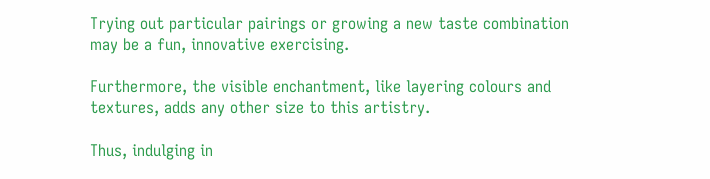Trying out particular pairings or growing a new taste combination may be a fun, innovative exercising.

Furthermore, the visible enchantment, like layering colours and textures, adds any other size to this artistry.

Thus, indulging in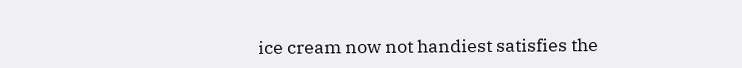ice cream now not handiest satisfies the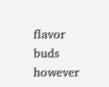flavor buds however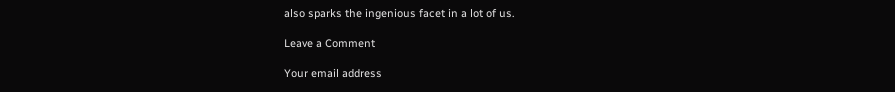also sparks the ingenious facet in a lot of us.

Leave a Comment

Your email address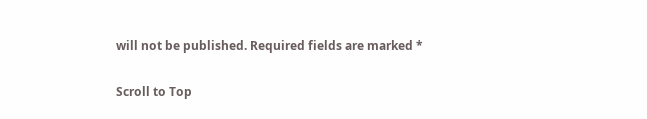will not be published. Required fields are marked *

Scroll to Top